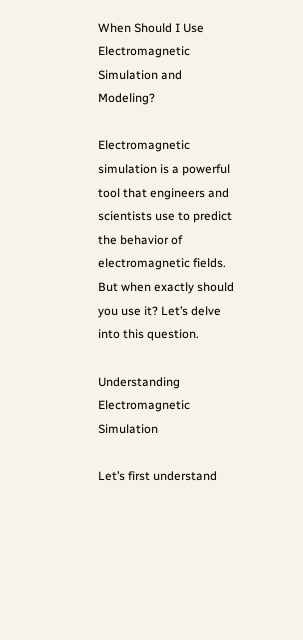When Should I Use Electromagnetic Simulation and Modeling?

Electromagnetic simulation is a powerful tool that engineers and scientists use to predict the behavior of electromagnetic fields. But when exactly should you use it? Let’s delve into this question.

Understanding Electromagnetic Simulation

Let’s first understand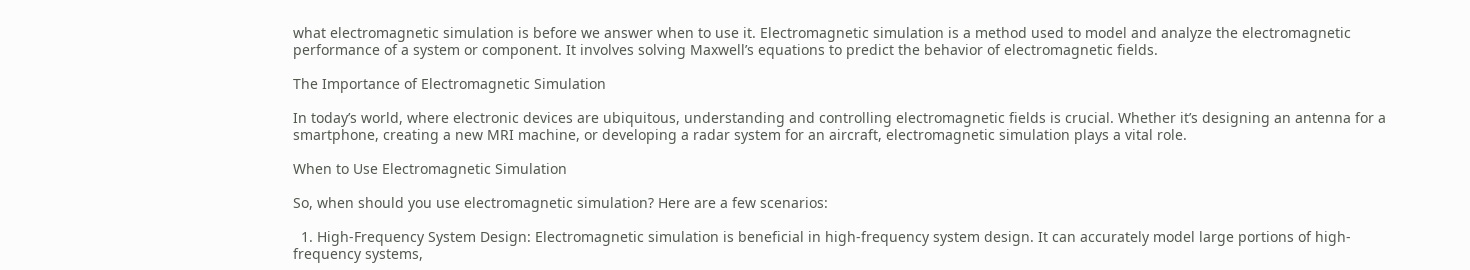what electromagnetic simulation is before we answer when to use it. Electromagnetic simulation is a method used to model and analyze the electromagnetic performance of a system or component. It involves solving Maxwell’s equations to predict the behavior of electromagnetic fields.

The Importance of Electromagnetic Simulation

In today’s world, where electronic devices are ubiquitous, understanding and controlling electromagnetic fields is crucial. Whether it’s designing an antenna for a smartphone, creating a new MRI machine, or developing a radar system for an aircraft, electromagnetic simulation plays a vital role.

When to Use Electromagnetic Simulation

So, when should you use electromagnetic simulation? Here are a few scenarios:

  1. High-Frequency System Design: Electromagnetic simulation is beneficial in high-frequency system design. It can accurately model large portions of high-frequency systems,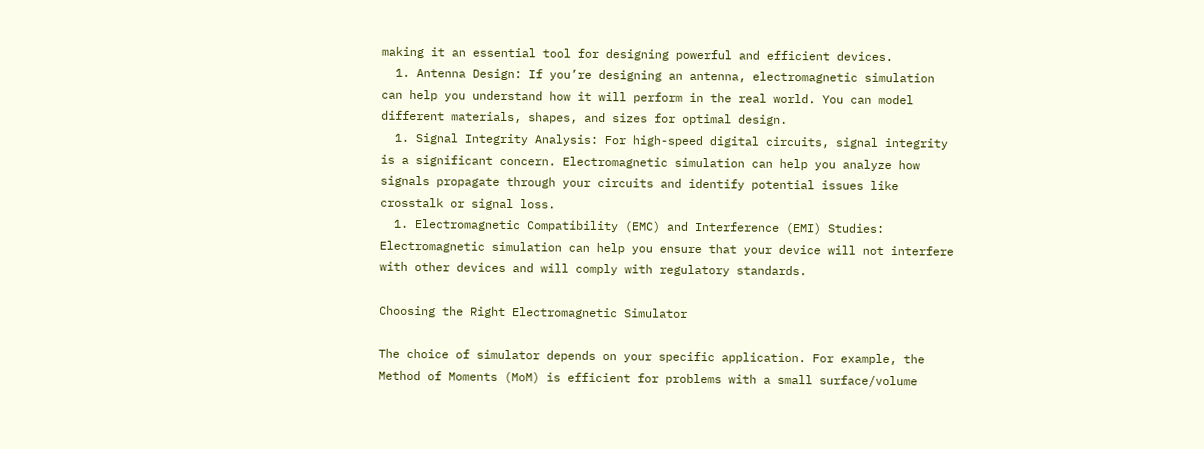making it an essential tool for designing powerful and efficient devices.
  1. Antenna Design: If you’re designing an antenna, electromagnetic simulation can help you understand how it will perform in the real world. You can model different materials, shapes, and sizes for optimal design.
  1. Signal Integrity Analysis: For high-speed digital circuits, signal integrity is a significant concern. Electromagnetic simulation can help you analyze how signals propagate through your circuits and identify potential issues like crosstalk or signal loss.
  1. Electromagnetic Compatibility (EMC) and Interference (EMI) Studies: Electromagnetic simulation can help you ensure that your device will not interfere with other devices and will comply with regulatory standards.

Choosing the Right Electromagnetic Simulator

The choice of simulator depends on your specific application. For example, the Method of Moments (MoM) is efficient for problems with a small surface/volume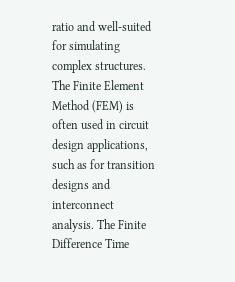ratio and well-suited for simulating complex structures. The Finite Element Method (FEM) is often used in circuit design applications, such as for transition designs and interconnect analysis. The Finite Difference Time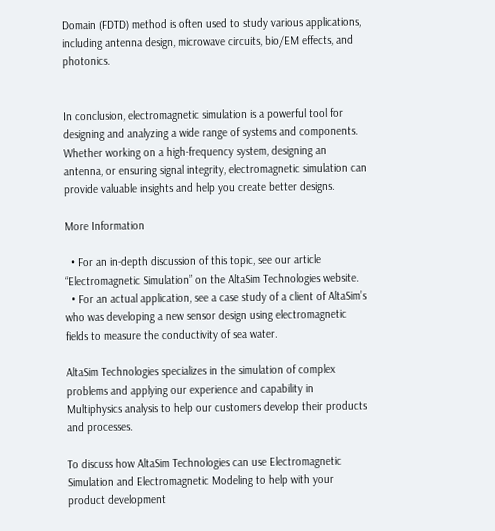Domain (FDTD) method is often used to study various applications, including antenna design, microwave circuits, bio/EM effects, and photonics.


In conclusion, electromagnetic simulation is a powerful tool for designing and analyzing a wide range of systems and components. Whether working on a high-frequency system, designing an antenna, or ensuring signal integrity, electromagnetic simulation can provide valuable insights and help you create better designs.

More Information

  • For an in-depth discussion of this topic, see our article “Electromagnetic Simulation” on the AltaSim Technologies website.
  • For an actual application, see a case study of a client of AltaSim’s who was developing a new sensor design using electromagnetic fields to measure the conductivity of sea water.

AltaSim Technologies specializes in the simulation of complex problems and applying our experience and capability in Multiphysics analysis to help our customers develop their products and processes.

To discuss how AltaSim Technologies can use Electromagnetic Simulation and Electromagnetic Modeling to help with your product development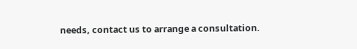needs, contact us to arrange a consultation.